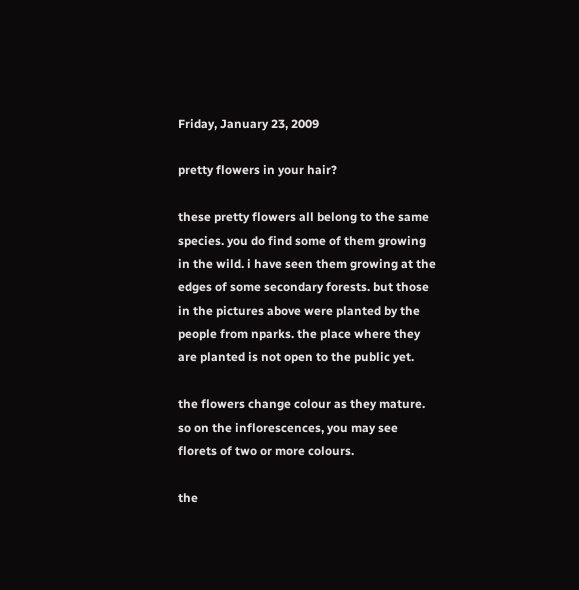Friday, January 23, 2009

pretty flowers in your hair?

these pretty flowers all belong to the same species. you do find some of them growing in the wild. i have seen them growing at the edges of some secondary forests. but those in the pictures above were planted by the people from nparks. the place where they are planted is not open to the public yet.

the flowers change colour as they mature. so on the inflorescences, you may see florets of two or more colours.

the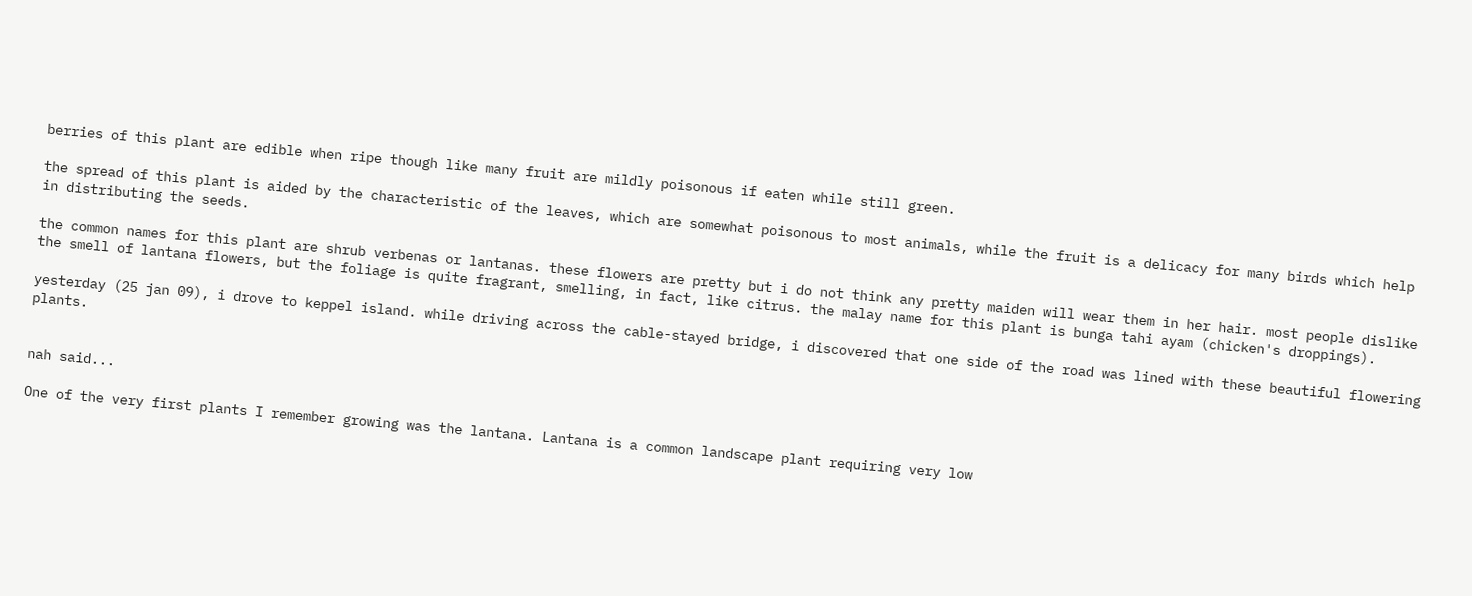berries of this plant are edible when ripe though like many fruit are mildly poisonous if eaten while still green.

the spread of this plant is aided by the characteristic of the leaves, which are somewhat poisonous to most animals, while the fruit is a delicacy for many birds which help in distributing the seeds.

the common names for this plant are shrub verbenas or lantanas. these flowers are pretty but i do not think any pretty maiden will wear them in her hair. most people dislike the smell of lantana flowers, but the foliage is quite fragrant, smelling, in fact, like citrus. the malay name for this plant is bunga tahi ayam (chicken's droppings).

yesterday (25 jan 09), i drove to keppel island. while driving across the cable-stayed bridge, i discovered that one side of the road was lined with these beautiful flowering plants.


nah said...

One of the very first plants I remember growing was the lantana. Lantana is a common landscape plant requiring very low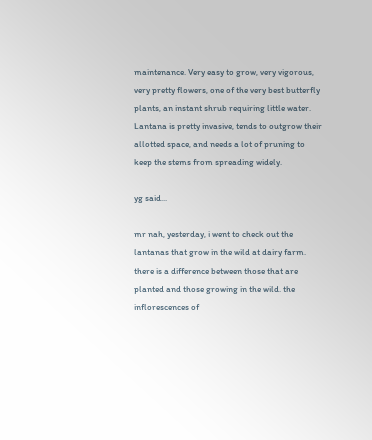maintenance. Very easy to grow, very vigorous, very pretty flowers, one of the very best butterfly plants, an instant shrub requiring little water.
Lantana is pretty invasive, tends to outgrow their allotted space, and needs a lot of pruning to keep the stems from spreading widely.

yg said...

mr nah, yesterday, i went to check out the lantanas that grow in the wild at dairy farm. there is a difference between those that are planted and those growing in the wild. the inflorescences of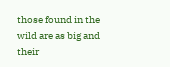those found in the wild are as big and their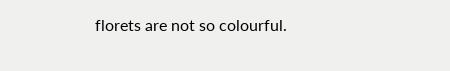florets are not so colourful.